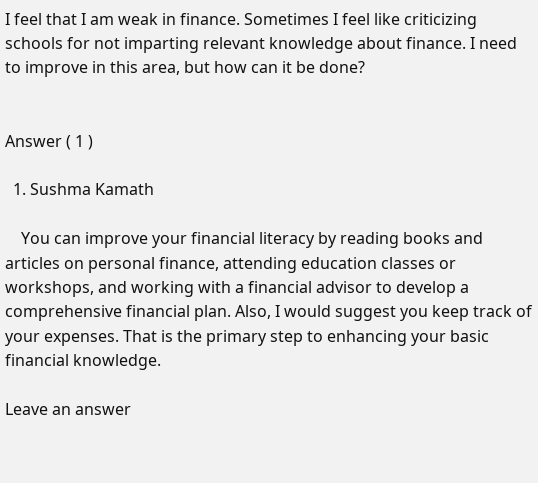I feel that I am weak in finance. Sometimes I feel like criticizing schools for not imparting relevant knowledge about finance. I need to improve in this area, but how can it be done?


Answer ( 1 )

  1. Sushma Kamath

    You can improve your financial literacy by reading books and articles on personal finance, attending education classes or workshops, and working with a financial advisor to develop a comprehensive financial plan. Also, I would suggest you keep track of your expenses. That is the primary step to enhancing your basic financial knowledge.

Leave an answer